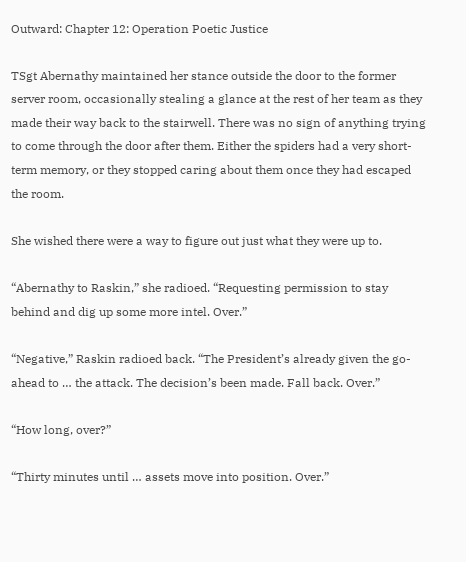Outward: Chapter 12: Operation Poetic Justice

TSgt Abernathy maintained her stance outside the door to the former server room, occasionally stealing a glance at the rest of her team as they made their way back to the stairwell. There was no sign of anything trying to come through the door after them. Either the spiders had a very short-term memory, or they stopped caring about them once they had escaped the room.

She wished there were a way to figure out just what they were up to.

“Abernathy to Raskin,” she radioed. “Requesting permission to stay behind and dig up some more intel. Over.”

“Negative,” Raskin radioed back. “The President’s already given the go-ahead to … the attack. The decision’s been made. Fall back. Over.”

“How long, over?”

“Thirty minutes until … assets move into position. Over.”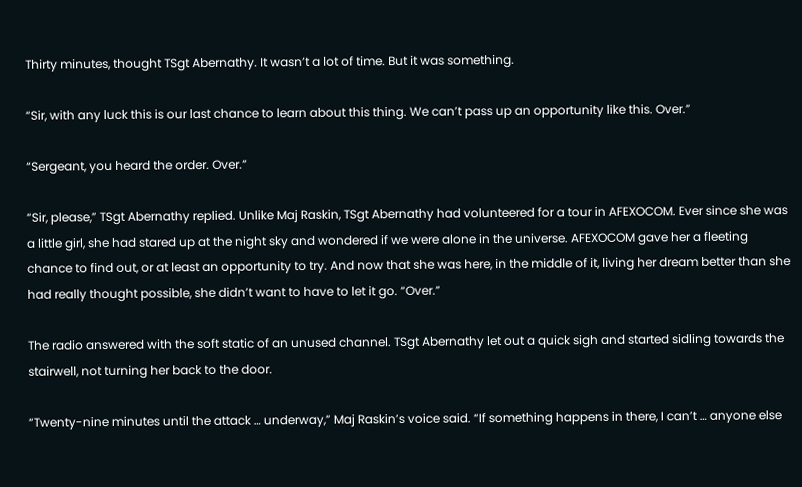Thirty minutes, thought TSgt Abernathy. It wasn’t a lot of time. But it was something.

“Sir, with any luck this is our last chance to learn about this thing. We can’t pass up an opportunity like this. Over.”

“Sergeant, you heard the order. Over.”

“Sir, please,” TSgt Abernathy replied. Unlike Maj Raskin, TSgt Abernathy had volunteered for a tour in AFEXOCOM. Ever since she was a little girl, she had stared up at the night sky and wondered if we were alone in the universe. AFEXOCOM gave her a fleeting chance to find out, or at least an opportunity to try. And now that she was here, in the middle of it, living her dream better than she had really thought possible, she didn’t want to have to let it go. “Over.”

The radio answered with the soft static of an unused channel. TSgt Abernathy let out a quick sigh and started sidling towards the stairwell, not turning her back to the door.

“Twenty-nine minutes until the attack … underway,” Maj Raskin’s voice said. “If something happens in there, I can’t … anyone else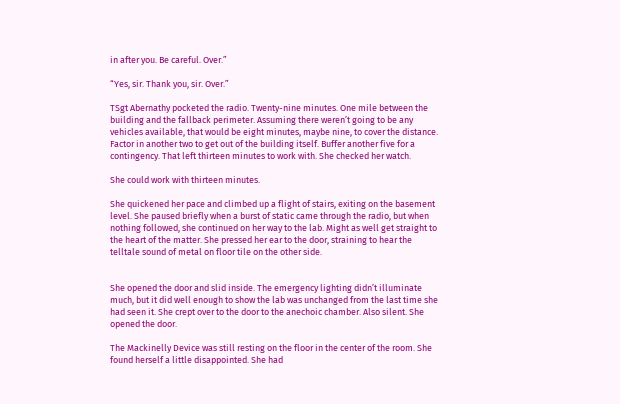in after you. Be careful. Over.”

“Yes, sir. Thank you, sir. Over.”

TSgt Abernathy pocketed the radio. Twenty-nine minutes. One mile between the building and the fallback perimeter. Assuming there weren’t going to be any vehicles available, that would be eight minutes, maybe nine, to cover the distance. Factor in another two to get out of the building itself. Buffer another five for a contingency. That left thirteen minutes to work with. She checked her watch.

She could work with thirteen minutes.

She quickened her pace and climbed up a flight of stairs, exiting on the basement level. She paused briefly when a burst of static came through the radio, but when nothing followed, she continued on her way to the lab. Might as well get straight to the heart of the matter. She pressed her ear to the door, straining to hear the telltale sound of metal on floor tile on the other side.


She opened the door and slid inside. The emergency lighting didn’t illuminate much, but it did well enough to show the lab was unchanged from the last time she had seen it. She crept over to the door to the anechoic chamber. Also silent. She opened the door.

The Mackinelly Device was still resting on the floor in the center of the room. She found herself a little disappointed. She had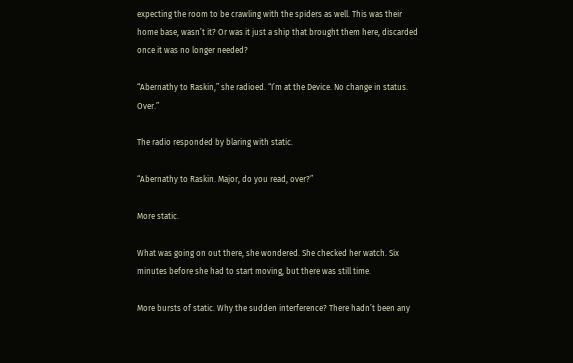expecting the room to be crawling with the spiders as well. This was their home base, wasn’t it? Or was it just a ship that brought them here, discarded once it was no longer needed?

“Abernathy to Raskin,” she radioed. “I’m at the Device. No change in status. Over.”

The radio responded by blaring with static.

“Abernathy to Raskin. Major, do you read, over?”

More static.

What was going on out there, she wondered. She checked her watch. Six minutes before she had to start moving, but there was still time.

More bursts of static. Why the sudden interference? There hadn’t been any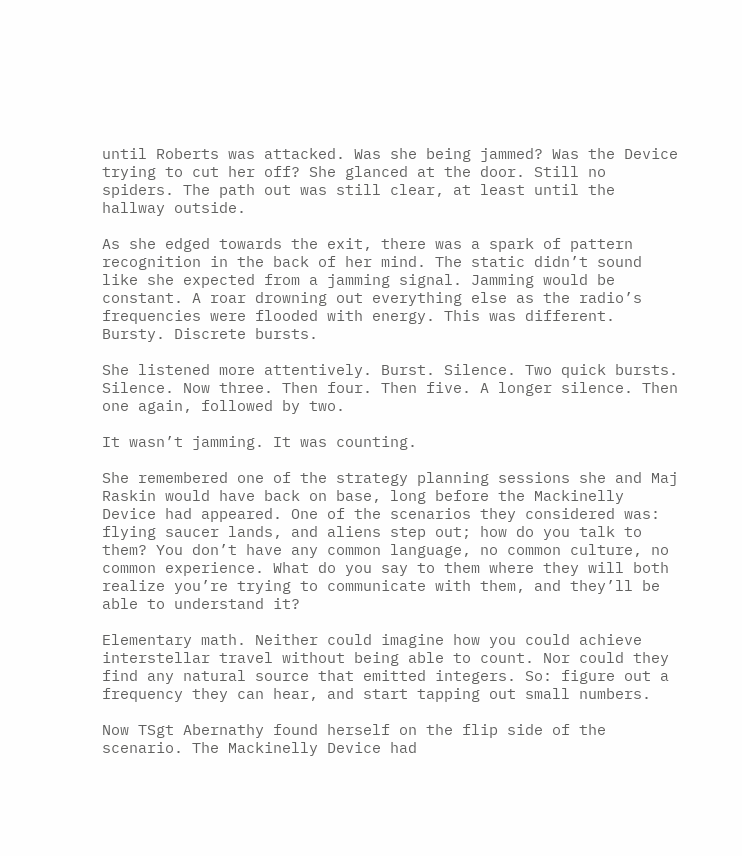until Roberts was attacked. Was she being jammed? Was the Device trying to cut her off? She glanced at the door. Still no spiders. The path out was still clear, at least until the hallway outside.

As she edged towards the exit, there was a spark of pattern recognition in the back of her mind. The static didn’t sound like she expected from a jamming signal. Jamming would be constant. A roar drowning out everything else as the radio’s frequencies were flooded with energy. This was different. Bursty. Discrete bursts.

She listened more attentively. Burst. Silence. Two quick bursts. Silence. Now three. Then four. Then five. A longer silence. Then one again, followed by two.

It wasn’t jamming. It was counting.

She remembered one of the strategy planning sessions she and Maj Raskin would have back on base, long before the Mackinelly Device had appeared. One of the scenarios they considered was: flying saucer lands, and aliens step out; how do you talk to them? You don’t have any common language, no common culture, no common experience. What do you say to them where they will both realize you’re trying to communicate with them, and they’ll be able to understand it?

Elementary math. Neither could imagine how you could achieve interstellar travel without being able to count. Nor could they find any natural source that emitted integers. So: figure out a frequency they can hear, and start tapping out small numbers.

Now TSgt Abernathy found herself on the flip side of the scenario. The Mackinelly Device had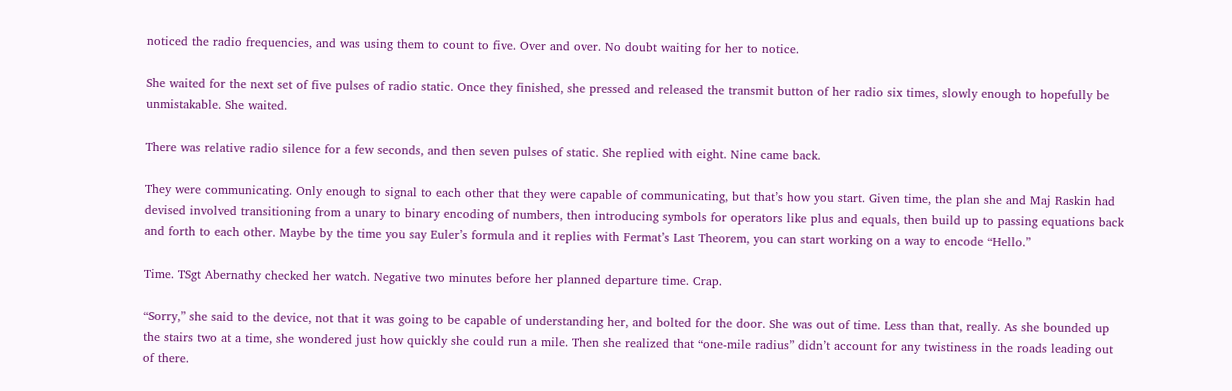noticed the radio frequencies, and was using them to count to five. Over and over. No doubt waiting for her to notice.

She waited for the next set of five pulses of radio static. Once they finished, she pressed and released the transmit button of her radio six times, slowly enough to hopefully be unmistakable. She waited.

There was relative radio silence for a few seconds, and then seven pulses of static. She replied with eight. Nine came back.

They were communicating. Only enough to signal to each other that they were capable of communicating, but that’s how you start. Given time, the plan she and Maj Raskin had devised involved transitioning from a unary to binary encoding of numbers, then introducing symbols for operators like plus and equals, then build up to passing equations back and forth to each other. Maybe by the time you say Euler’s formula and it replies with Fermat’s Last Theorem, you can start working on a way to encode “Hello.”

Time. TSgt Abernathy checked her watch. Negative two minutes before her planned departure time. Crap.

“Sorry,” she said to the device, not that it was going to be capable of understanding her, and bolted for the door. She was out of time. Less than that, really. As she bounded up the stairs two at a time, she wondered just how quickly she could run a mile. Then she realized that “one-mile radius” didn’t account for any twistiness in the roads leading out of there.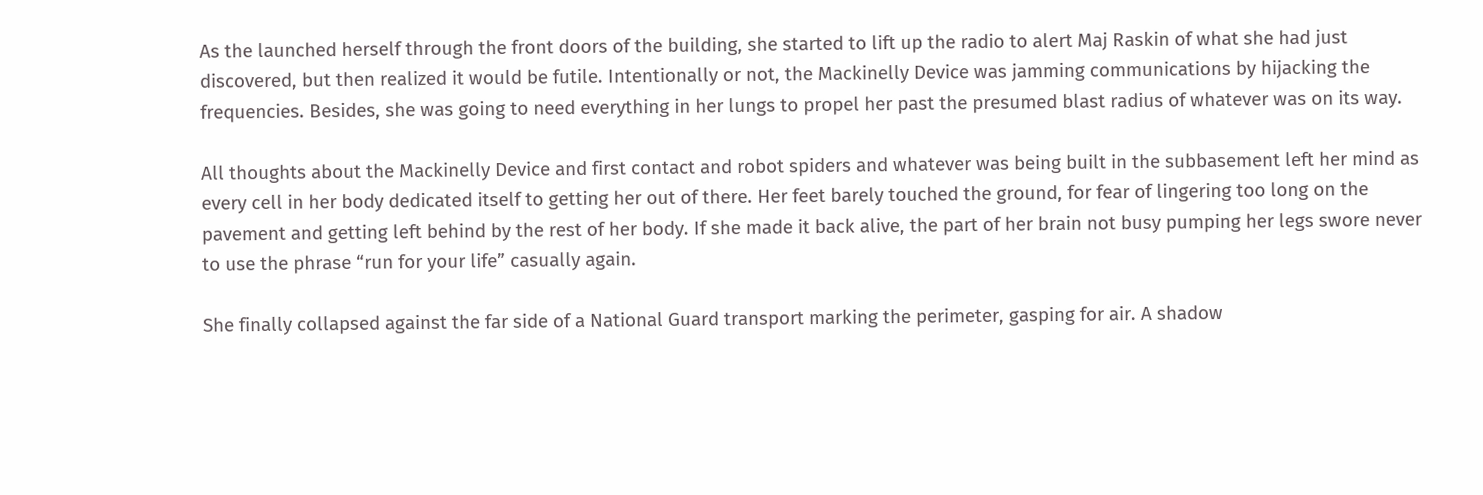As the launched herself through the front doors of the building, she started to lift up the radio to alert Maj Raskin of what she had just discovered, but then realized it would be futile. Intentionally or not, the Mackinelly Device was jamming communications by hijacking the frequencies. Besides, she was going to need everything in her lungs to propel her past the presumed blast radius of whatever was on its way.

All thoughts about the Mackinelly Device and first contact and robot spiders and whatever was being built in the subbasement left her mind as every cell in her body dedicated itself to getting her out of there. Her feet barely touched the ground, for fear of lingering too long on the pavement and getting left behind by the rest of her body. If she made it back alive, the part of her brain not busy pumping her legs swore never to use the phrase “run for your life” casually again.

She finally collapsed against the far side of a National Guard transport marking the perimeter, gasping for air. A shadow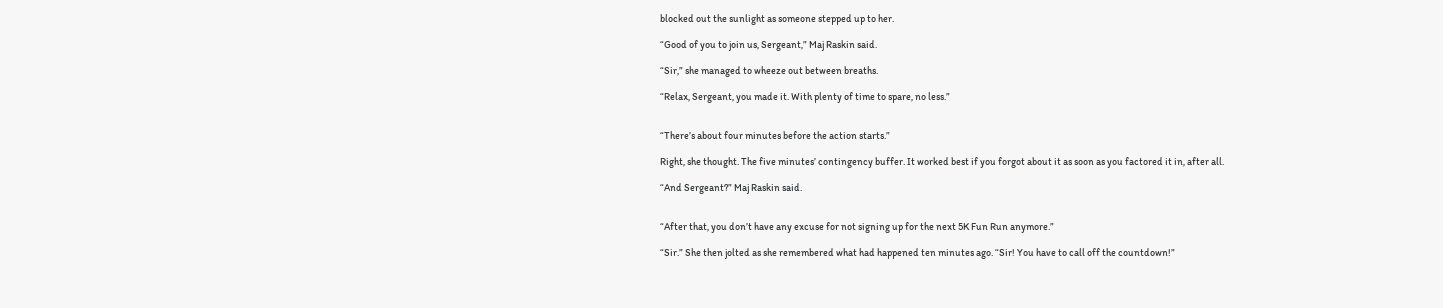blocked out the sunlight as someone stepped up to her.

“Good of you to join us, Sergeant,” Maj Raskin said.

“Sir,” she managed to wheeze out between breaths.

“Relax, Sergeant, you made it. With plenty of time to spare, no less.”


“There’s about four minutes before the action starts.”

Right, she thought. The five minutes’ contingency buffer. It worked best if you forgot about it as soon as you factored it in, after all.

“And Sergeant?” Maj Raskin said.


“After that, you don’t have any excuse for not signing up for the next 5K Fun Run anymore.”

“Sir.” She then jolted as she remembered what had happened ten minutes ago. “Sir! You have to call off the countdown!”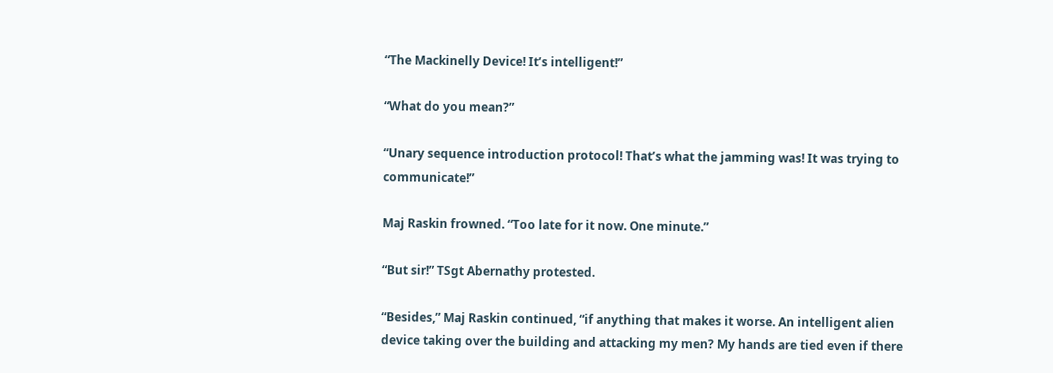“The Mackinelly Device! It’s intelligent!”

“What do you mean?”

“Unary sequence introduction protocol! That’s what the jamming was! It was trying to communicate!”

Maj Raskin frowned. “Too late for it now. One minute.”

“But sir!” TSgt Abernathy protested.

“Besides,” Maj Raskin continued, “if anything that makes it worse. An intelligent alien device taking over the building and attacking my men? My hands are tied even if there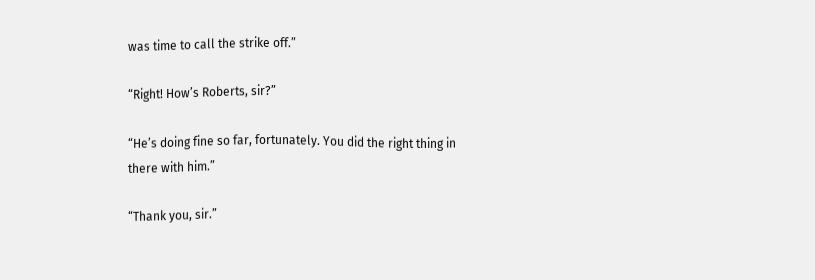was time to call the strike off.”

“Right! How’s Roberts, sir?”

“He’s doing fine so far, fortunately. You did the right thing in there with him.”

“Thank you, sir.”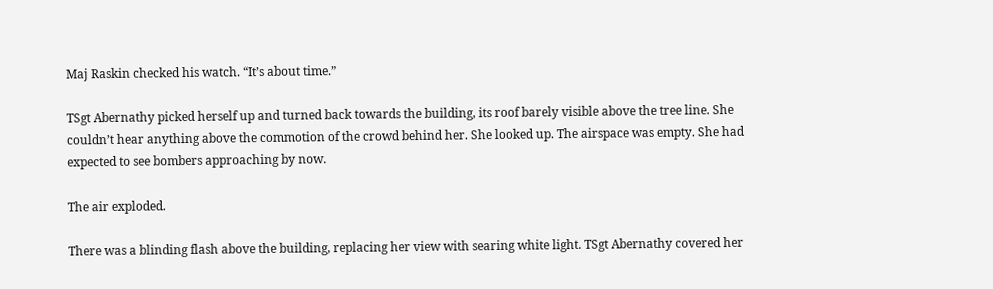Maj Raskin checked his watch. “It’s about time.”

TSgt Abernathy picked herself up and turned back towards the building, its roof barely visible above the tree line. She couldn’t hear anything above the commotion of the crowd behind her. She looked up. The airspace was empty. She had expected to see bombers approaching by now.

The air exploded.

There was a blinding flash above the building, replacing her view with searing white light. TSgt Abernathy covered her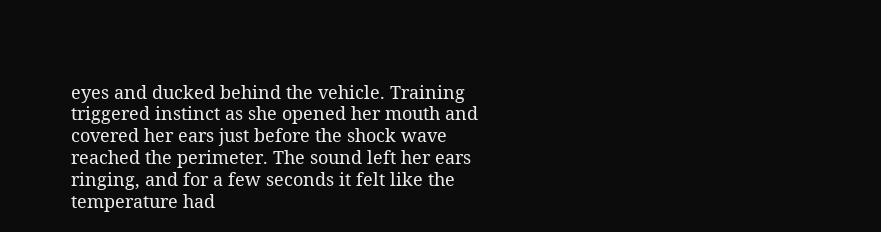eyes and ducked behind the vehicle. Training triggered instinct as she opened her mouth and covered her ears just before the shock wave reached the perimeter. The sound left her ears ringing, and for a few seconds it felt like the temperature had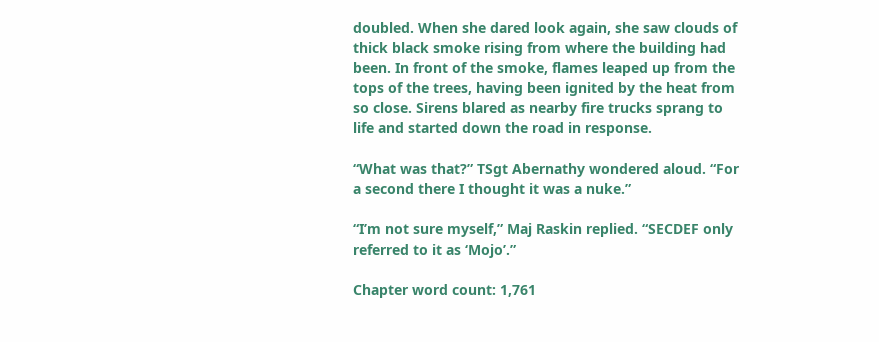doubled. When she dared look again, she saw clouds of thick black smoke rising from where the building had been. In front of the smoke, flames leaped up from the tops of the trees, having been ignited by the heat from so close. Sirens blared as nearby fire trucks sprang to life and started down the road in response.

“What was that?” TSgt Abernathy wondered aloud. “For a second there I thought it was a nuke.”

“I’m not sure myself,” Maj Raskin replied. “SECDEF only referred to it as ‘Mojo’.”

Chapter word count: 1,761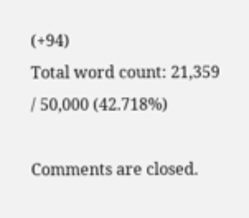(+94)
Total word count: 21,359 / 50,000 (42.718%)

Comments are closed.